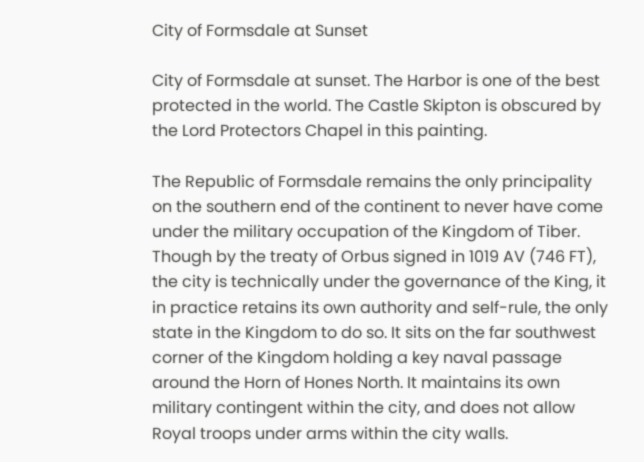City of Formsdale at Sunset

City of Formsdale at sunset. The Harbor is one of the best protected in the world. The Castle Skipton is obscured by the Lord Protectors Chapel in this painting.

The Republic of Formsdale remains the only principality on the southern end of the continent to never have come under the military occupation of the Kingdom of Tiber. Though by the treaty of Orbus signed in 1019 AV (746 FT), the city is technically under the governance of the King, it in practice retains its own authority and self-rule, the only state in the Kingdom to do so. It sits on the far southwest corner of the Kingdom holding a key naval passage around the Horn of Hones North. It maintains its own military contingent within the city, and does not allow Royal troops under arms within the city walls.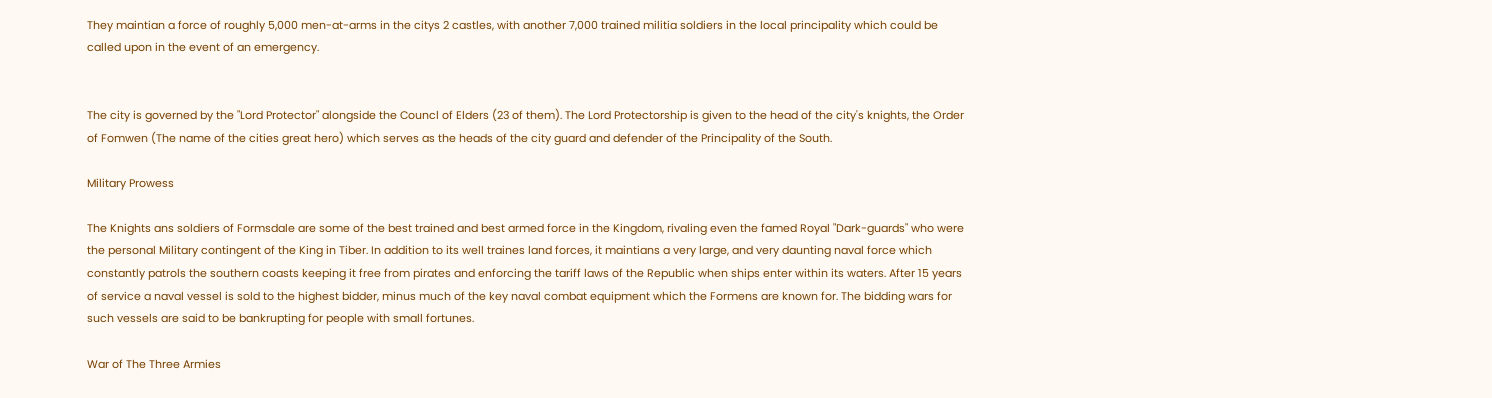They maintian a force of roughly 5,000 men-at-arms in the citys 2 castles, with another 7,000 trained militia soldiers in the local principality which could be called upon in the event of an emergency.


The city is governed by the "Lord Protector" alongside the Councl of Elders (23 of them). The Lord Protectorship is given to the head of the city's knights, the Order of Fomwen (The name of the cities great hero) which serves as the heads of the city guard and defender of the Principality of the South.

Military Prowess

The Knights ans soldiers of Formsdale are some of the best trained and best armed force in the Kingdom, rivaling even the famed Royal "Dark-guards" who were the personal Military contingent of the King in Tiber. In addition to its well traines land forces, it maintians a very large, and very daunting naval force which constantly patrols the southern coasts keeping it free from pirates and enforcing the tariff laws of the Republic when ships enter within its waters. After 15 years of service a naval vessel is sold to the highest bidder, minus much of the key naval combat equipment which the Formens are known for. The bidding wars for such vessels are said to be bankrupting for people with small fortunes.

War of The Three Armies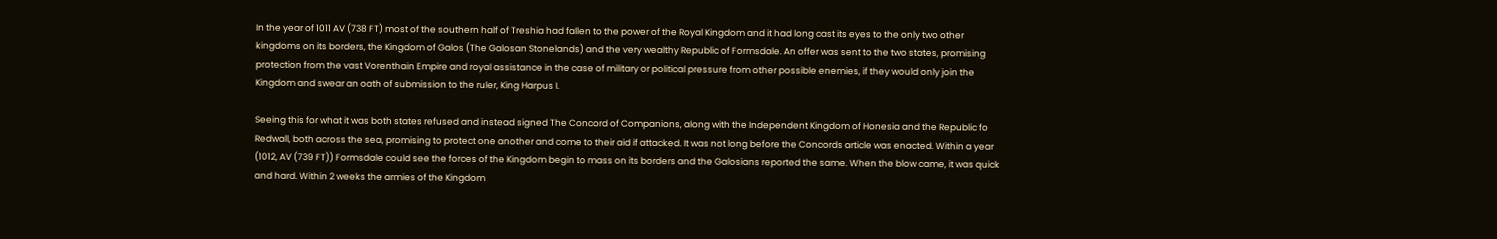In the year of 1011 AV (738 FT) most of the southern half of Treshia had fallen to the power of the Royal Kingdom and it had long cast its eyes to the only two other kingdoms on its borders, the Kingdom of Galos (The Galosan Stonelands) and the very wealthy Republic of Formsdale. An offer was sent to the two states, promising protection from the vast Vorenthain Empire and royal assistance in the case of military or political pressure from other possible enemies, if they would only join the Kingdom and swear an oath of submission to the ruler, King Harpus I.

Seeing this for what it was both states refused and instead signed The Concord of Companions, along with the Independent Kingdom of Honesia and the Republic fo Redwall, both across the sea, promising to protect one another and come to their aid if attacked. It was not long before the Concords article was enacted. Within a year (1012, AV (739 FT)) Formsdale could see the forces of the Kingdom begin to mass on its borders and the Galosians reported the same. When the blow came, it was quick and hard. Within 2 weeks the armies of the Kingdom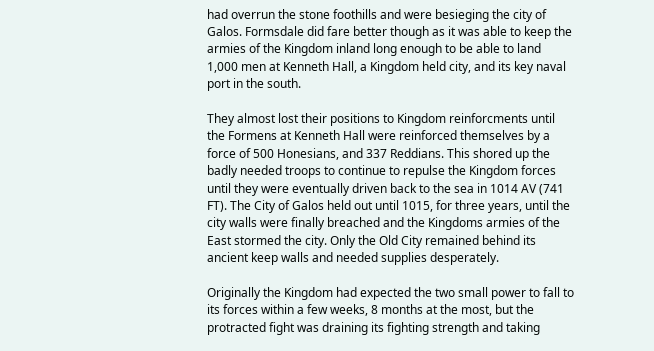had overrun the stone foothills and were besieging the city of Galos. Formsdale did fare better though as it was able to keep the armies of the Kingdom inland long enough to be able to land 1,000 men at Kenneth Hall, a Kingdom held city, and its key naval port in the south.

They almost lost their positions to Kingdom reinforcments until the Formens at Kenneth Hall were reinforced themselves by a force of 500 Honesians, and 337 Reddians. This shored up the badly needed troops to continue to repulse the Kingdom forces until they were eventually driven back to the sea in 1014 AV (741 FT). The City of Galos held out until 1015, for three years, until the city walls were finally breached and the Kingdoms armies of the East stormed the city. Only the Old City remained behind its ancient keep walls and needed supplies desperately.

Originally the Kingdom had expected the two small power to fall to its forces within a few weeks, 8 months at the most, but the protracted fight was draining its fighting strength and taking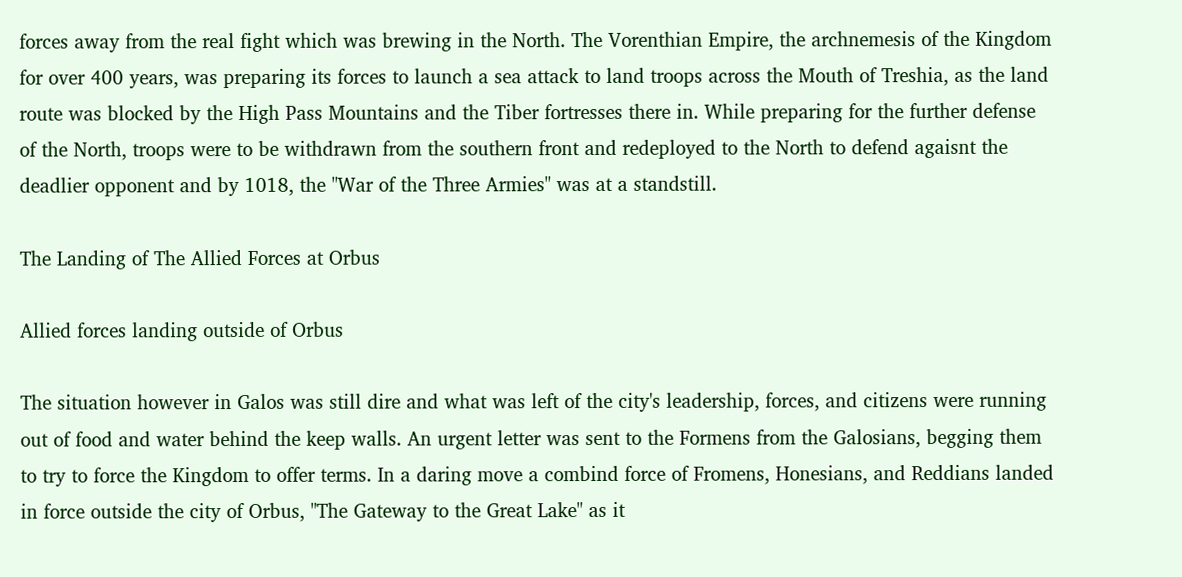forces away from the real fight which was brewing in the North. The Vorenthian Empire, the archnemesis of the Kingdom for over 400 years, was preparing its forces to launch a sea attack to land troops across the Mouth of Treshia, as the land route was blocked by the High Pass Mountains and the Tiber fortresses there in. While preparing for the further defense of the North, troops were to be withdrawn from the southern front and redeployed to the North to defend agaisnt the deadlier opponent and by 1018, the "War of the Three Armies" was at a standstill.

The Landing of The Allied Forces at Orbus

Allied forces landing outside of Orbus

The situation however in Galos was still dire and what was left of the city's leadership, forces, and citizens were running out of food and water behind the keep walls. An urgent letter was sent to the Formens from the Galosians, begging them to try to force the Kingdom to offer terms. In a daring move a combind force of Fromens, Honesians, and Reddians landed in force outside the city of Orbus, "The Gateway to the Great Lake" as it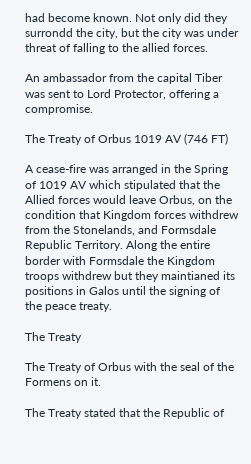had become known. Not only did they surrondd the city, but the city was under threat of falling to the allied forces.

An ambassador from the capital Tiber was sent to Lord Protector, offering a compromise.

The Treaty of Orbus 1019 AV (746 FT)

A cease-fire was arranged in the Spring of 1019 AV which stipulated that the Allied forces would leave Orbus, on the condition that Kingdom forces withdrew from the Stonelands, and Formsdale Republic Territory. Along the entire border with Formsdale the Kingdom troops withdrew but they maintianed its positions in Galos until the signing of the peace treaty.

The Treaty

The Treaty of Orbus with the seal of the Formens on it.

The Treaty stated that the Republic of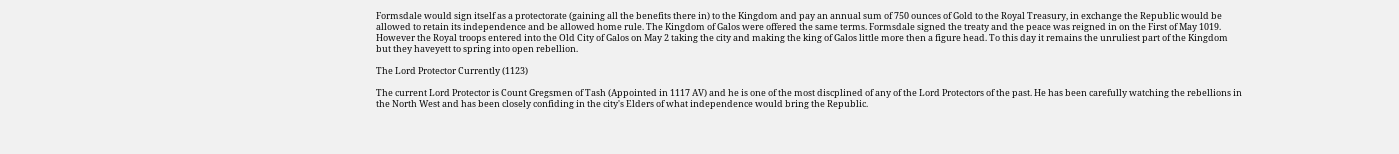Formsdale would sign itself as a protectorate (gaining all the benefits there in) to the Kingdom and pay an annual sum of 750 ounces of Gold to the Royal Treasury, in exchange the Republic would be allowed to retain its independence and be allowed home rule. The Kingdom of Galos were offered the same terms. Formsdale signed the treaty and the peace was reigned in on the First of May 1019. However the Royal troops entered into the Old City of Galos on May 2 taking the city and making the king of Galos little more then a figure head. To this day it remains the unruliest part of the Kingdom but they haveyett to spring into open rebellion.

The Lord Protector Currently (1123)

The current Lord Protector is Count Gregsmen of Tash (Appointed in 1117 AV) and he is one of the most discplined of any of the Lord Protectors of the past. He has been carefully watching the rebellions in the North West and has been closely confiding in the city's Elders of what independence would bring the Republic.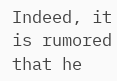Indeed, it is rumored that he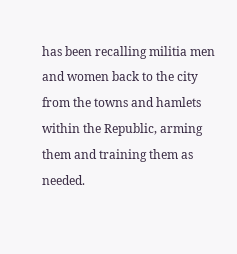has been recalling militia men and women back to the city from the towns and hamlets within the Republic, arming them and training them as needed.